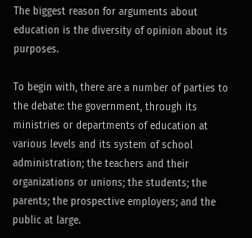The biggest reason for arguments about education is the diversity of opinion about its purposes.

To begin with, there are a number of parties to the debate: the government, through its ministries or departments of education at various levels and its system of school administration; the teachers and their organizations or unions; the students; the parents; the prospective employers; and the public at large.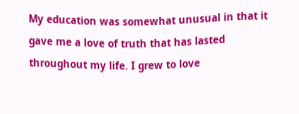My education was somewhat unusual in that it gave me a love of truth that has lasted throughout my life. I grew to love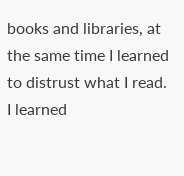books and libraries, at the same time I learned to distrust what I read. I learned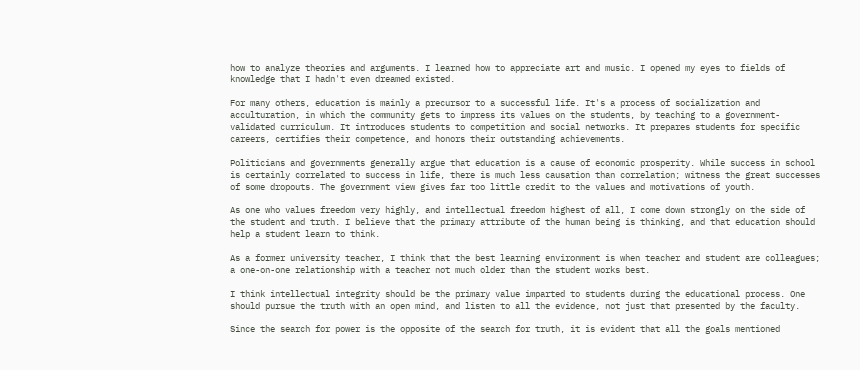how to analyze theories and arguments. I learned how to appreciate art and music. I opened my eyes to fields of knowledge that I hadn't even dreamed existed.

For many others, education is mainly a precursor to a successful life. It's a process of socialization and acculturation, in which the community gets to impress its values on the students, by teaching to a government-validated curriculum. It introduces students to competition and social networks. It prepares students for specific careers, certifies their competence, and honors their outstanding achievements.

Politicians and governments generally argue that education is a cause of economic prosperity. While success in school is certainly correlated to success in life, there is much less causation than correlation; witness the great successes of some dropouts. The government view gives far too little credit to the values and motivations of youth.

As one who values freedom very highly, and intellectual freedom highest of all, I come down strongly on the side of the student and truth. I believe that the primary attribute of the human being is thinking, and that education should help a student learn to think.

As a former university teacher, I think that the best learning environment is when teacher and student are colleagues; a one-on-one relationship with a teacher not much older than the student works best.

I think intellectual integrity should be the primary value imparted to students during the educational process. One should pursue the truth with an open mind, and listen to all the evidence, not just that presented by the faculty.

Since the search for power is the opposite of the search for truth, it is evident that all the goals mentioned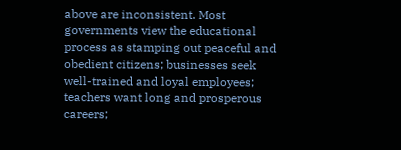above are inconsistent. Most governments view the educational process as stamping out peaceful and obedient citizens; businesses seek well-trained and loyal employees; teachers want long and prosperous careers;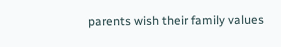parents wish their family values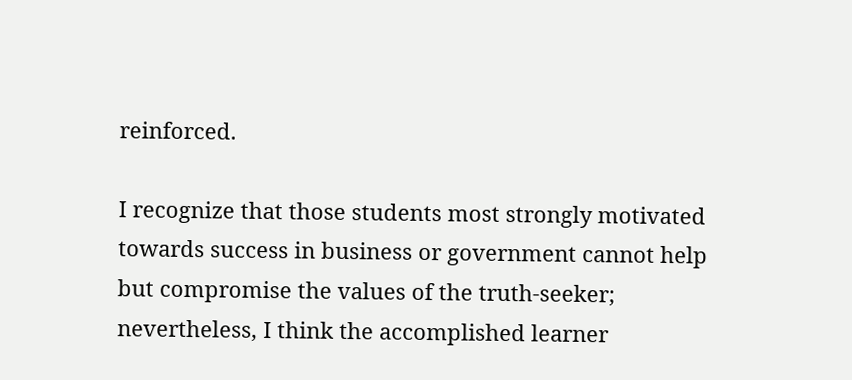reinforced.

I recognize that those students most strongly motivated towards success in business or government cannot help but compromise the values of the truth-seeker; nevertheless, I think the accomplished learner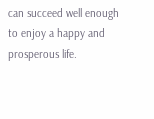can succeed well enough to enjoy a happy and prosperous life.